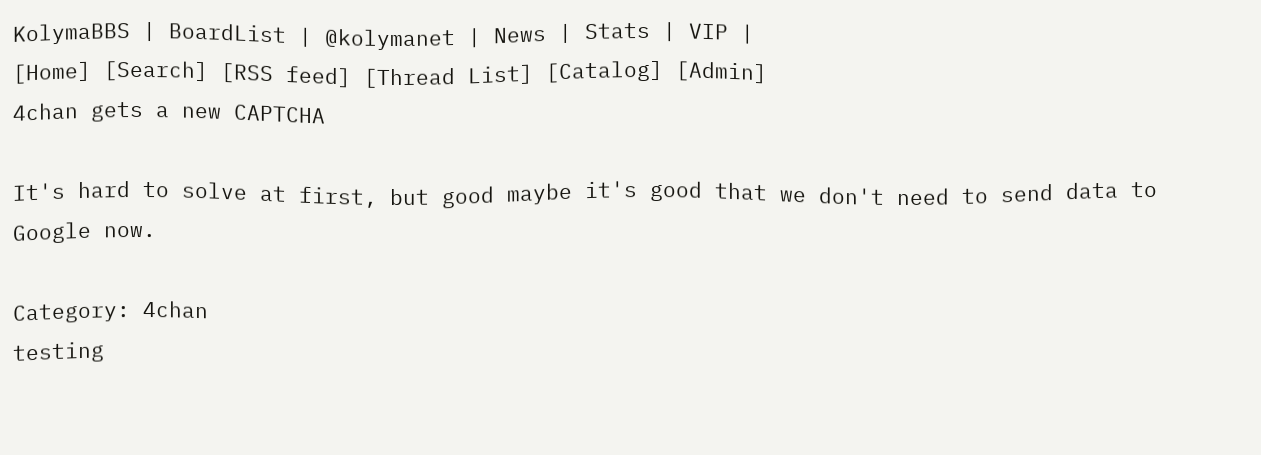KolymaBBS | BoardList | @kolymanet | News | Stats | VIP |
[Home] [Search] [RSS feed] [Thread List] [Catalog] [Admin]
4chan gets a new CAPTCHA

It's hard to solve at first, but good maybe it's good that we don't need to send data to Google now.

Category: 4chan
testing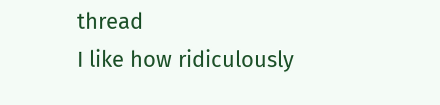thread
I like how ridiculously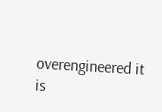overengineered it is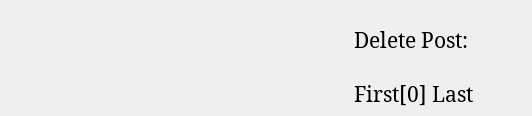Delete Post:

First[0] Last